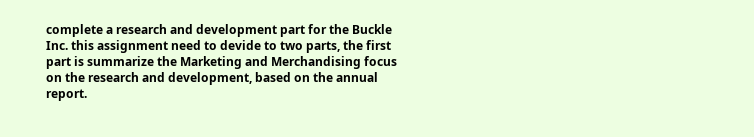complete a research and development part for the Buckle Inc. this assignment need to devide to two parts, the first part is summarize the Marketing and Merchandising focus on the research and development, based on the annual report.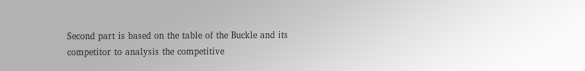Second part is based on the table of the Buckle and its competitor to analysis the competitive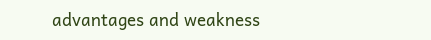advantages and weakness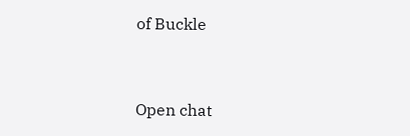of Buckle


Open chat